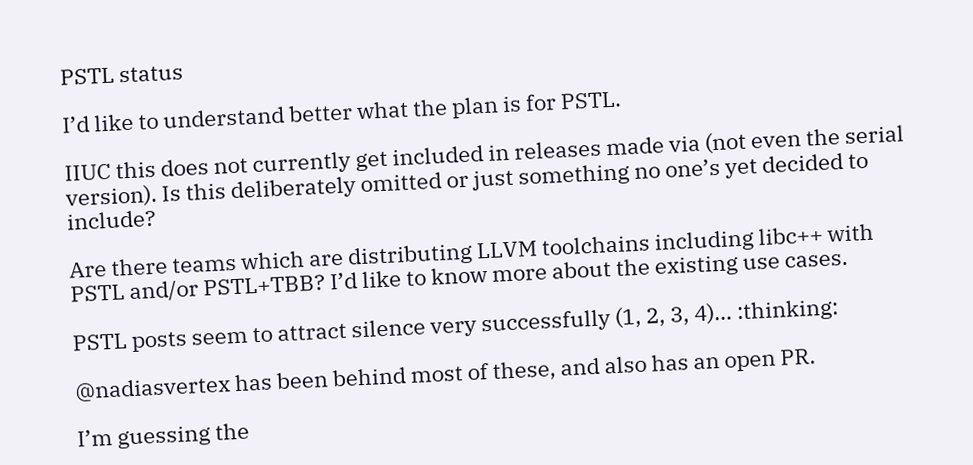PSTL status

I’d like to understand better what the plan is for PSTL.

IIUC this does not currently get included in releases made via (not even the serial version). Is this deliberately omitted or just something no one’s yet decided to include?

Are there teams which are distributing LLVM toolchains including libc++ with PSTL and/or PSTL+TBB? I’d like to know more about the existing use cases.

PSTL posts seem to attract silence very successfully (1, 2, 3, 4)… :thinking:

@nadiasvertex has been behind most of these, and also has an open PR.

I’m guessing the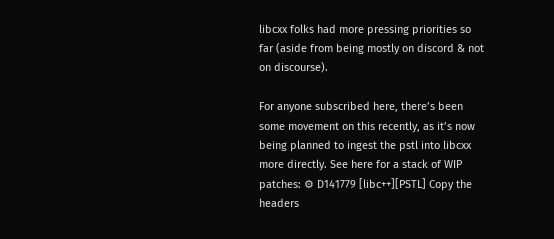libcxx folks had more pressing priorities so far (aside from being mostly on discord & not on discourse).

For anyone subscribed here, there’s been some movement on this recently, as it’s now being planned to ingest the pstl into libcxx more directly. See here for a stack of WIP patches: ⚙ D141779 [libc++][PSTL] Copy the headers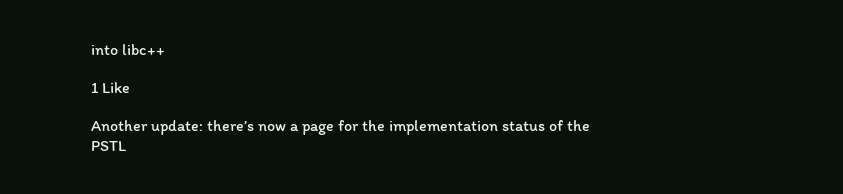into libc++

1 Like

Another update: there’s now a page for the implementation status of the PSTL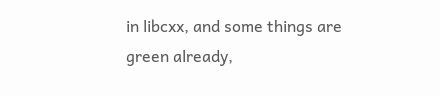in libcxx, and some things are green already,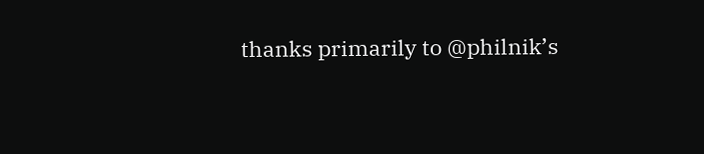thanks primarily to @philnik’s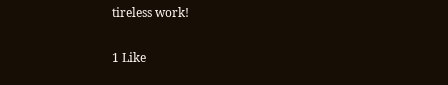tireless work!

1 Like